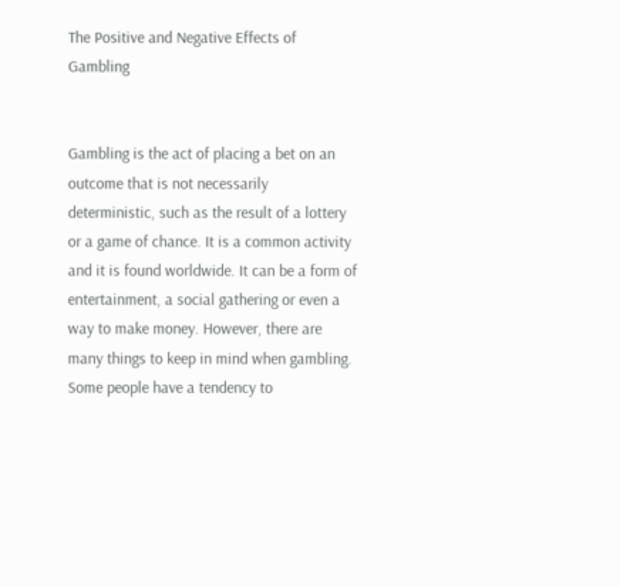The Positive and Negative Effects of Gambling


Gambling is the act of placing a bet on an outcome that is not necessarily deterministic, such as the result of a lottery or a game of chance. It is a common activity and it is found worldwide. It can be a form of entertainment, a social gathering or even a way to make money. However, there are many things to keep in mind when gambling. Some people have a tendency to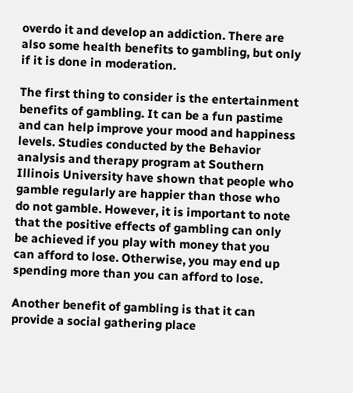overdo it and develop an addiction. There are also some health benefits to gambling, but only if it is done in moderation.

The first thing to consider is the entertainment benefits of gambling. It can be a fun pastime and can help improve your mood and happiness levels. Studies conducted by the Behavior analysis and therapy program at Southern Illinois University have shown that people who gamble regularly are happier than those who do not gamble. However, it is important to note that the positive effects of gambling can only be achieved if you play with money that you can afford to lose. Otherwise, you may end up spending more than you can afford to lose.

Another benefit of gambling is that it can provide a social gathering place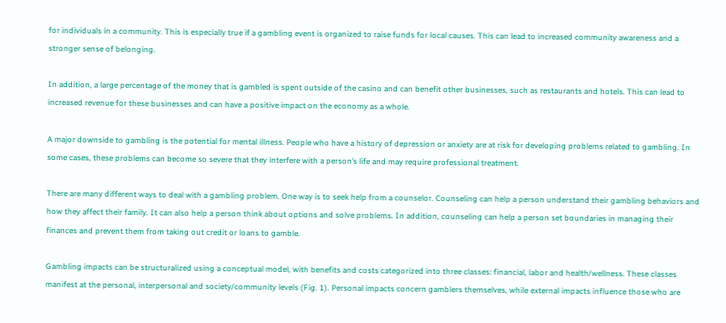for individuals in a community. This is especially true if a gambling event is organized to raise funds for local causes. This can lead to increased community awareness and a stronger sense of belonging.

In addition, a large percentage of the money that is gambled is spent outside of the casino and can benefit other businesses, such as restaurants and hotels. This can lead to increased revenue for these businesses and can have a positive impact on the economy as a whole.

A major downside to gambling is the potential for mental illness. People who have a history of depression or anxiety are at risk for developing problems related to gambling. In some cases, these problems can become so severe that they interfere with a person’s life and may require professional treatment.

There are many different ways to deal with a gambling problem. One way is to seek help from a counselor. Counseling can help a person understand their gambling behaviors and how they affect their family. It can also help a person think about options and solve problems. In addition, counseling can help a person set boundaries in managing their finances and prevent them from taking out credit or loans to gamble.

Gambling impacts can be structuralized using a conceptual model, with benefits and costs categorized into three classes: financial, labor and health/wellness. These classes manifest at the personal, interpersonal and society/community levels (Fig. 1). Personal impacts concern gamblers themselves, while external impacts influence those who are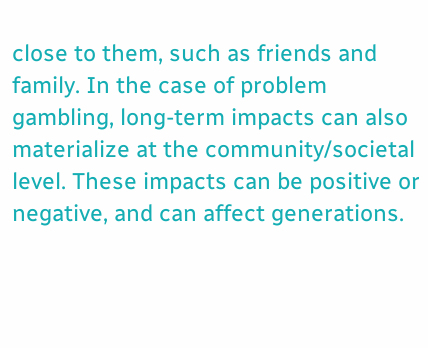close to them, such as friends and family. In the case of problem gambling, long-term impacts can also materialize at the community/societal level. These impacts can be positive or negative, and can affect generations.